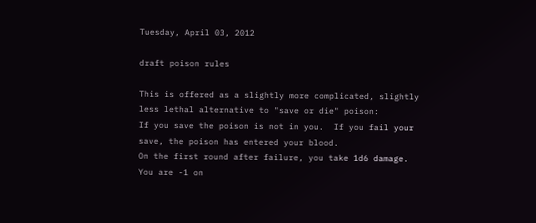Tuesday, April 03, 2012

draft poison rules

This is offered as a slightly more complicated, slightly less lethal alternative to "save or die" poison:
If you save the poison is not in you.  If you fail your save, the poison has entered your blood.
On the first round after failure, you take 1d6 damage.  You are -1 on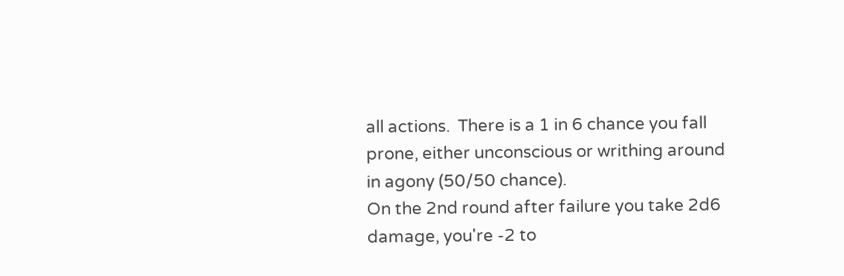all actions.  There is a 1 in 6 chance you fall prone, either unconscious or writhing around in agony (50/50 chance).
On the 2nd round after failure you take 2d6 damage, you're -2 to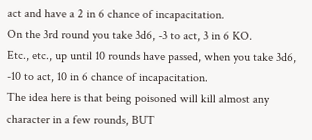act and have a 2 in 6 chance of incapacitation.
On the 3rd round you take 3d6, -3 to act, 3 in 6 KO.
Etc., etc., up until 10 rounds have passed, when you take 3d6, -10 to act, 10 in 6 chance of incapacitation.
The idea here is that being poisoned will kill almost any character in a few rounds, BUT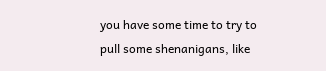you have some time to try to pull some shenanigans, like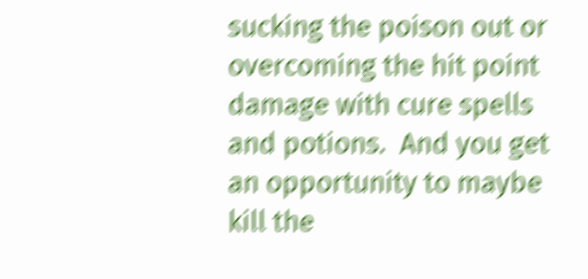sucking the poison out or overcoming the hit point damage with cure spells and potions.  And you get an opportunity to maybe kill the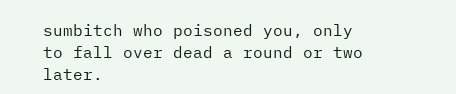sumbitch who poisoned you, only to fall over dead a round or two later.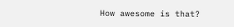How awesome is that?